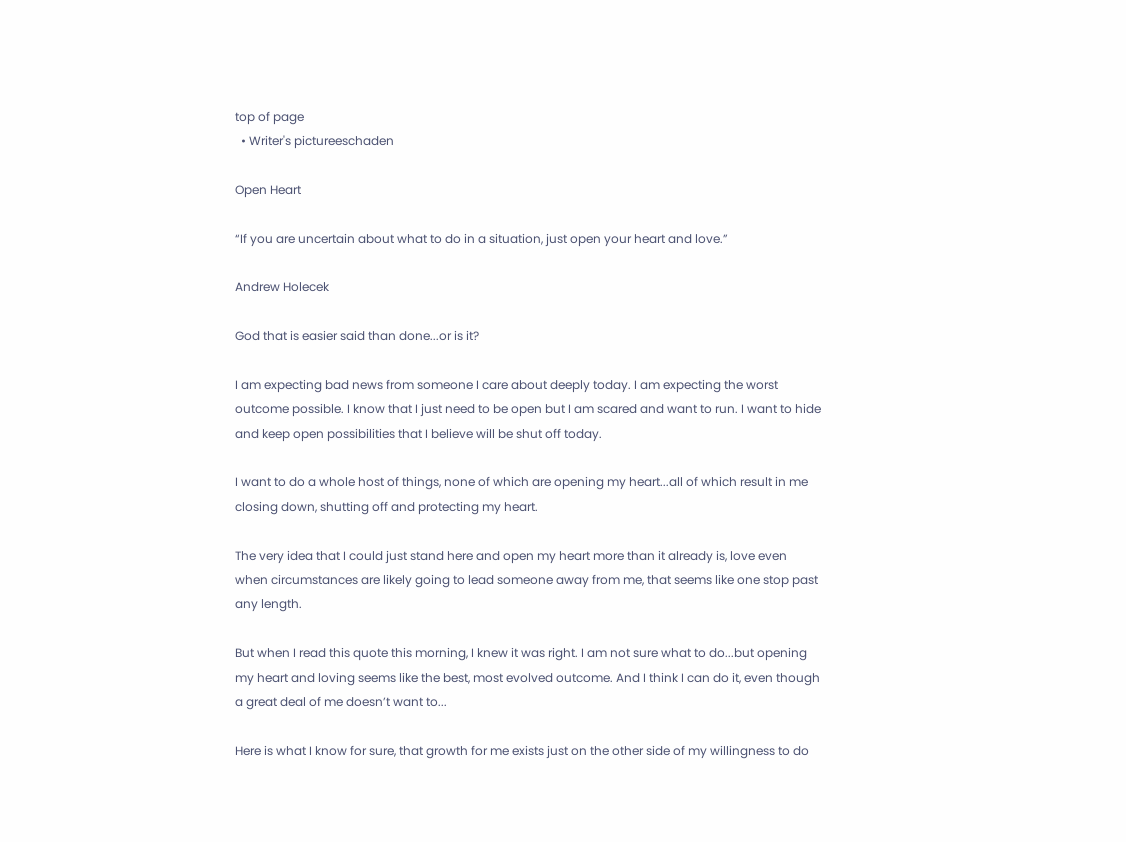top of page
  • Writer's pictureeschaden

Open Heart

“If you are uncertain about what to do in a situation, just open your heart and love.”

Andrew Holecek

God that is easier said than done...or is it?

I am expecting bad news from someone I care about deeply today. I am expecting the worst outcome possible. I know that I just need to be open but I am scared and want to run. I want to hide and keep open possibilities that I believe will be shut off today.

I want to do a whole host of things, none of which are opening my heart...all of which result in me closing down, shutting off and protecting my heart.

The very idea that I could just stand here and open my heart more than it already is, love even when circumstances are likely going to lead someone away from me, that seems like one stop past any length.

But when I read this quote this morning, I knew it was right. I am not sure what to do...but opening my heart and loving seems like the best, most evolved outcome. And I think I can do it, even though a great deal of me doesn’t want to...

Here is what I know for sure, that growth for me exists just on the other side of my willingness to do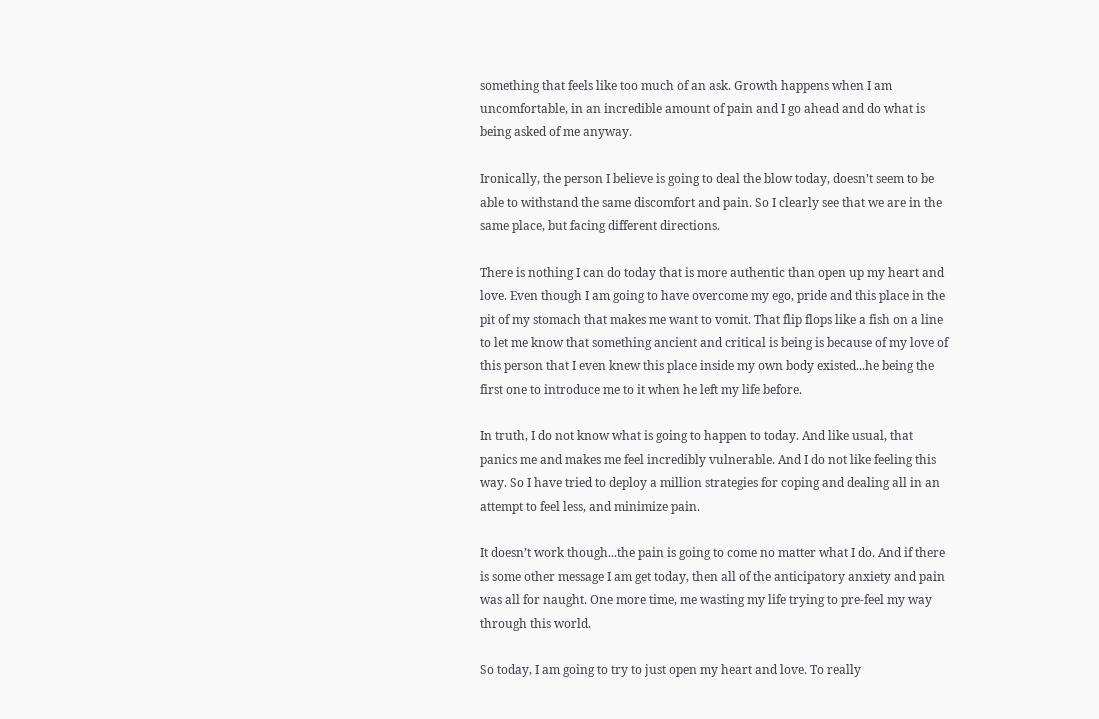something that feels like too much of an ask. Growth happens when I am uncomfortable, in an incredible amount of pain and I go ahead and do what is being asked of me anyway.

Ironically, the person I believe is going to deal the blow today, doesn’t seem to be able to withstand the same discomfort and pain. So I clearly see that we are in the same place, but facing different directions.

There is nothing I can do today that is more authentic than open up my heart and love. Even though I am going to have overcome my ego, pride and this place in the pit of my stomach that makes me want to vomit. That flip flops like a fish on a line to let me know that something ancient and critical is being is because of my love of this person that I even knew this place inside my own body existed...he being the first one to introduce me to it when he left my life before.

In truth, I do not know what is going to happen to today. And like usual, that panics me and makes me feel incredibly vulnerable. And I do not like feeling this way. So I have tried to deploy a million strategies for coping and dealing all in an attempt to feel less, and minimize pain.

It doesn’t work though...the pain is going to come no matter what I do. And if there is some other message I am get today, then all of the anticipatory anxiety and pain was all for naught. One more time, me wasting my life trying to pre-feel my way through this world.

So today, I am going to try to just open my heart and love. To really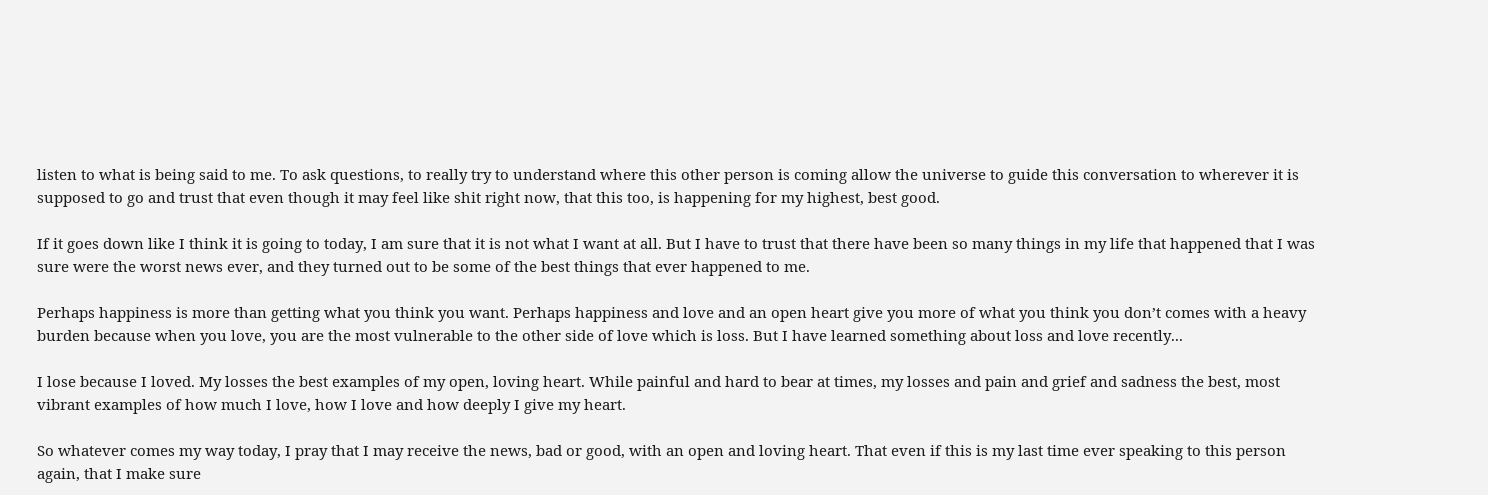listen to what is being said to me. To ask questions, to really try to understand where this other person is coming allow the universe to guide this conversation to wherever it is supposed to go and trust that even though it may feel like shit right now, that this too, is happening for my highest, best good.

If it goes down like I think it is going to today, I am sure that it is not what I want at all. But I have to trust that there have been so many things in my life that happened that I was sure were the worst news ever, and they turned out to be some of the best things that ever happened to me.

Perhaps happiness is more than getting what you think you want. Perhaps happiness and love and an open heart give you more of what you think you don’t comes with a heavy burden because when you love, you are the most vulnerable to the other side of love which is loss. But I have learned something about loss and love recently...

I lose because I loved. My losses the best examples of my open, loving heart. While painful and hard to bear at times, my losses and pain and grief and sadness the best, most vibrant examples of how much I love, how I love and how deeply I give my heart.

So whatever comes my way today, I pray that I may receive the news, bad or good, with an open and loving heart. That even if this is my last time ever speaking to this person again, that I make sure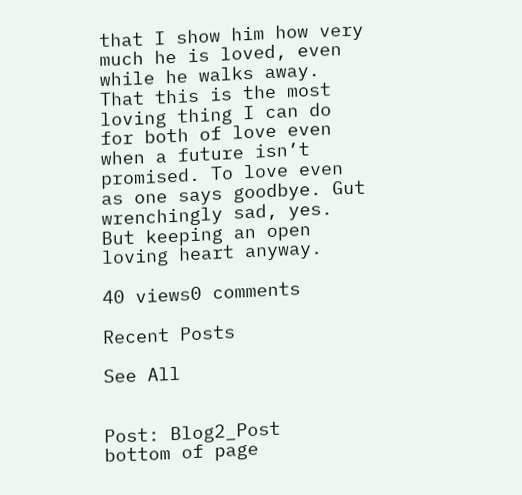that I show him how very much he is loved, even while he walks away. That this is the most loving thing I can do for both of love even when a future isn’t promised. To love even as one says goodbye. Gut wrenchingly sad, yes. But keeping an open loving heart anyway.

40 views0 comments

Recent Posts

See All


Post: Blog2_Post
bottom of page